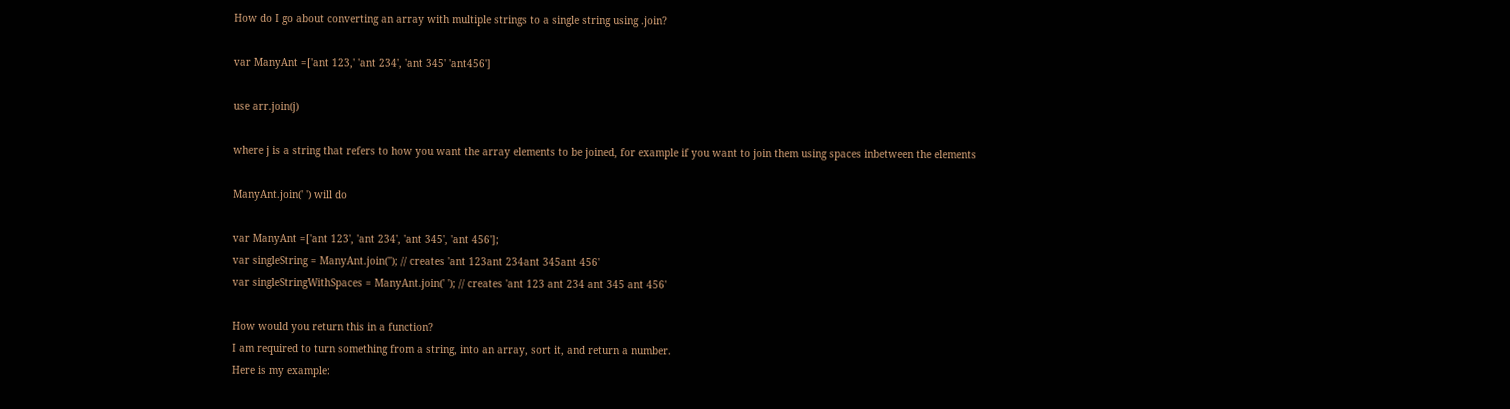How do I go about converting an array with multiple strings to a single string using .join?

var ManyAnt =['ant 123,' 'ant 234', 'ant 345' 'ant456']

use arr.join(j)

where j is a string that refers to how you want the array elements to be joined, for example if you want to join them using spaces inbetween the elements

ManyAnt.join(' ') will do

var ManyAnt =['ant 123', 'ant 234', 'ant 345', 'ant 456'];
var singleString = ManyAnt.join(''); // creates 'ant 123ant 234ant 345ant 456'
var singleStringWithSpaces = ManyAnt.join(' '); // creates 'ant 123 ant 234 ant 345 ant 456'

How would you return this in a function?
I am required to turn something from a string, into an array, sort it, and return a number.
Here is my example: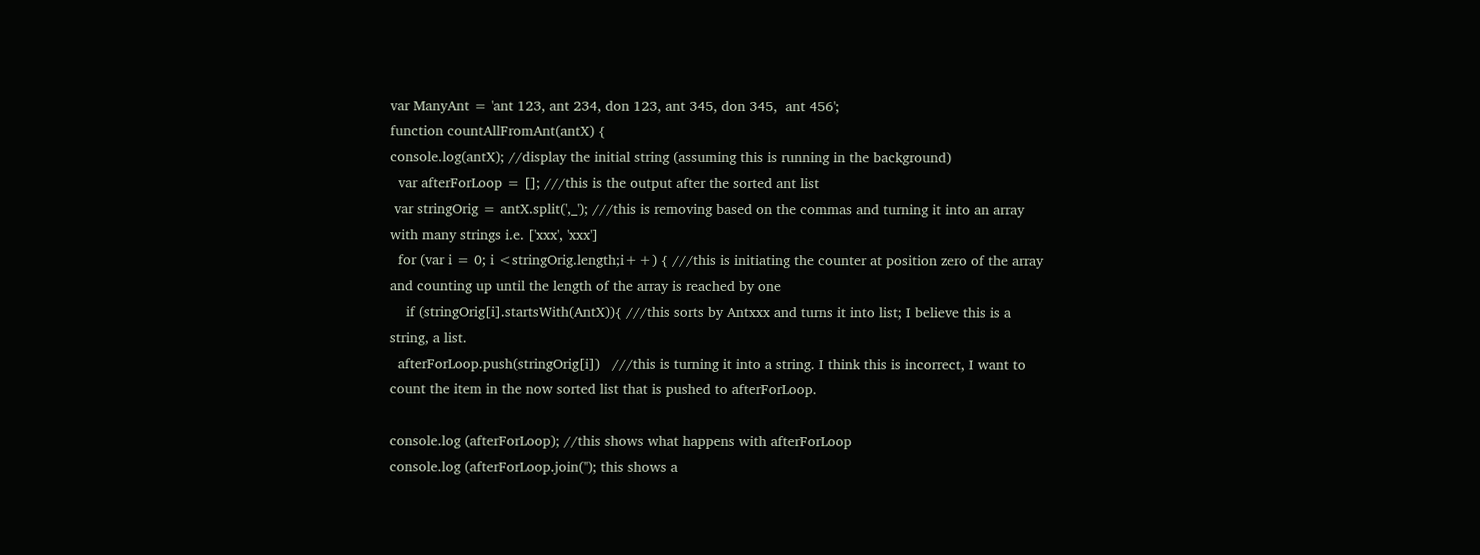var ManyAnt = 'ant 123, ant 234, don 123, ant 345, don 345,  ant 456';
function countAllFromAnt(antX) {
console.log(antX); //display the initial string (assuming this is running in the background)
  var afterForLoop = []; ///this is the output after the sorted ant list
 var stringOrig = antX.split(',_'); ///this is removing based on the commas and turning it into an array with many strings i.e. ['xxx', 'xxx']
  for (var i = 0; i <stringOrig.length;i++) { ///this is initiating the counter at position zero of the array and counting up until the length of the array is reached by one
    if (stringOrig[i].startsWith(AntX)){ ///this sorts by Antxxx and turns it into list; I believe this is a string, a list.
  afterForLoop.push(stringOrig[i])   ///this is turning it into a string. I think this is incorrect, I want to count the item in the now sorted list that is pushed to afterForLoop.

console.log (afterForLoop); //this shows what happens with afterForLoop
console.log (afterForLoop.join(''); this shows a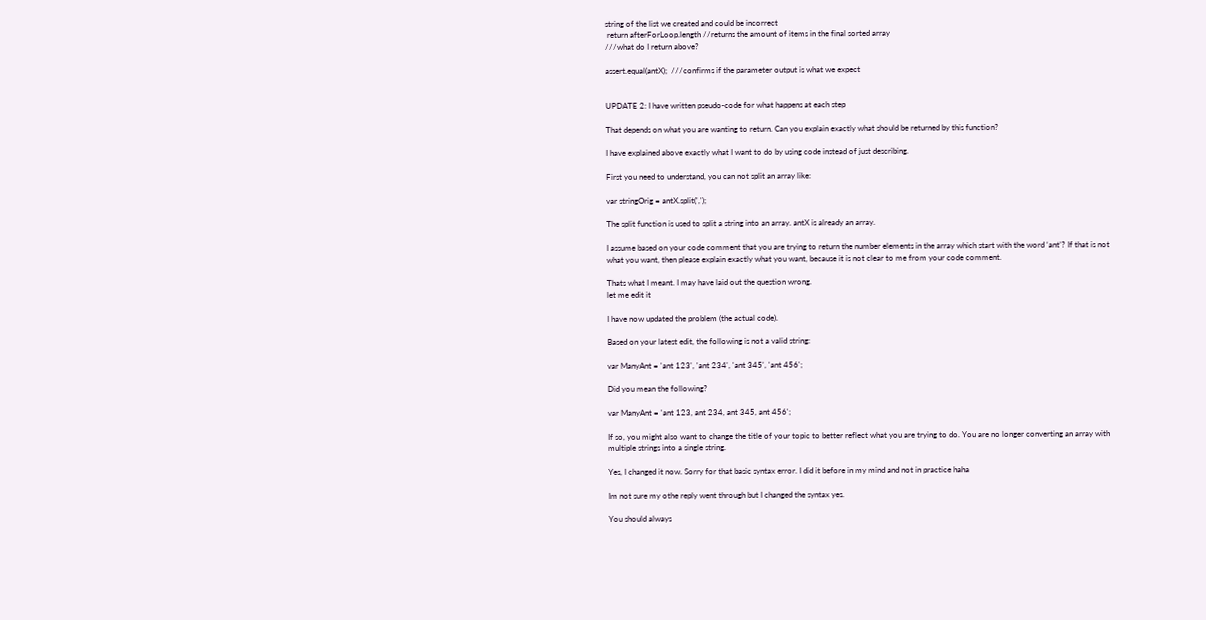string of the list we created and could be incorrect
 return afterForLoop.length //returns the amount of items in the final sorted array
///what do I return above?

assert.equal(antX);  ///confirms if the parameter output is what we expect


UPDATE 2: I have written pseudo-code for what happens at each step

That depends on what you are wanting to return. Can you explain exactly what should be returned by this function?

I have explained above exactly what I want to do by using code instead of just describing.

First you need to understand, you can not split an array like:

var stringOrig = antX.split(',');

The split function is used to split a string into an array. antX is already an array.

I assume based on your code comment that you are trying to return the number elements in the array which start with the word ‘ant’? If that is not what you want, then please explain exactly what you want, because it is not clear to me from your code comment.

Thats what I meant. I may have laid out the question wrong.
let me edit it

I have now updated the problem (the actual code).

Based on your latest edit, the following is not a valid string:

var ManyAnt = 'ant 123', 'ant 234', 'ant 345', 'ant 456';

Did you mean the following?

var ManyAnt = 'ant 123, ant 234, ant 345, ant 456';

If so, you might also want to change the title of your topic to better reflect what you are trying to do. You are no longer converting an array with multiple strings into a single string.

Yes, I changed it now. Sorry for that basic syntax error. I did it before in my mind and not in practice haha

Im not sure my othe reply went through but I changed the syntax yes.

You should always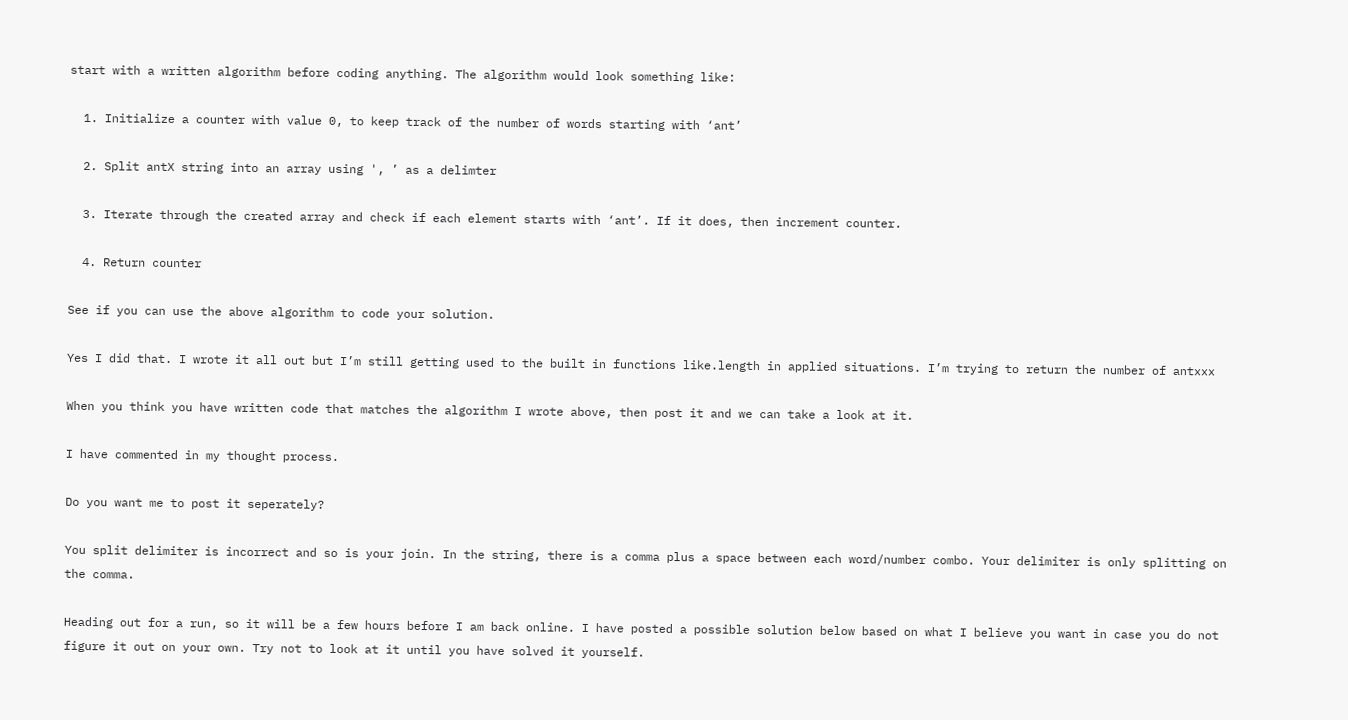start with a written algorithm before coding anything. The algorithm would look something like:

  1. Initialize a counter with value 0, to keep track of the number of words starting with ‘ant’

  2. Split antX string into an array using ', ’ as a delimter

  3. Iterate through the created array and check if each element starts with ‘ant’. If it does, then increment counter.

  4. Return counter

See if you can use the above algorithm to code your solution.

Yes I did that. I wrote it all out but I’m still getting used to the built in functions like.length in applied situations. I’m trying to return the number of antxxx

When you think you have written code that matches the algorithm I wrote above, then post it and we can take a look at it.

I have commented in my thought process.

Do you want me to post it seperately?

You split delimiter is incorrect and so is your join. In the string, there is a comma plus a space between each word/number combo. Your delimiter is only splitting on the comma.

Heading out for a run, so it will be a few hours before I am back online. I have posted a possible solution below based on what I believe you want in case you do not figure it out on your own. Try not to look at it until you have solved it yourself.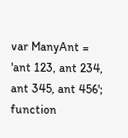var ManyAnt = 'ant 123, ant 234, ant 345, ant 456';
function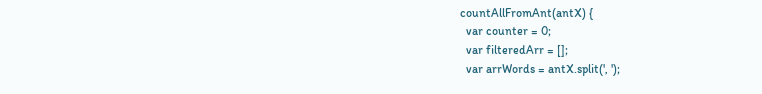countAllFromAnt(antX) {
  var counter = 0;
  var filteredArr = [];
  var arrWords = antX.split(', ');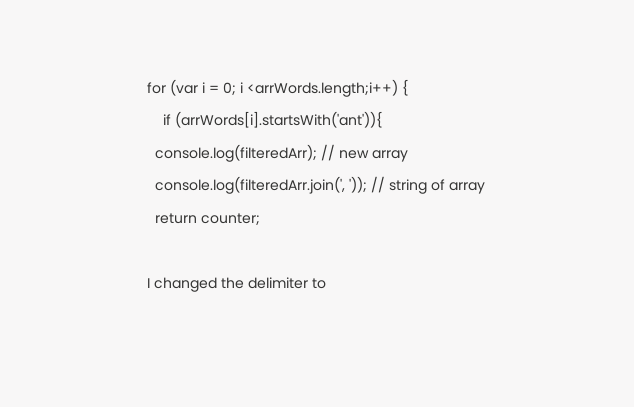for (var i = 0; i <arrWords.length;i++) {
    if (arrWords[i].startsWith('ant')){
  console.log(filteredArr); // new array
  console.log(filteredArr.join(', ')); // string of array
  return counter;

I changed the delimiter to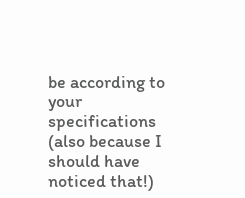be according to your specifications (also because I should have noticed that!)